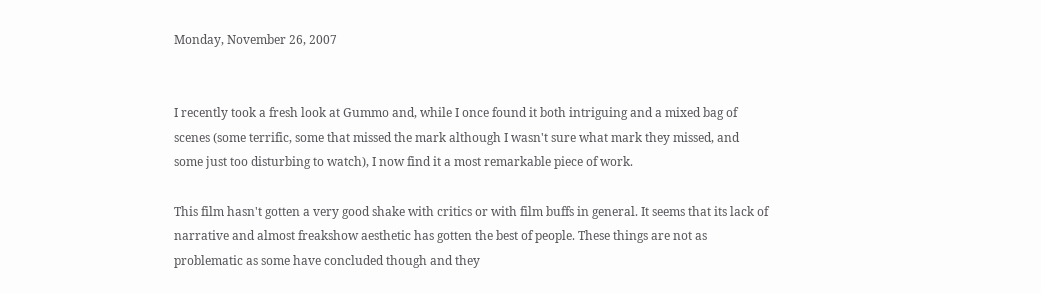Monday, November 26, 2007


I recently took a fresh look at Gummo and, while I once found it both intriguing and a mixed bag of scenes (some terrific, some that missed the mark although I wasn't sure what mark they missed, and some just too disturbing to watch), I now find it a most remarkable piece of work.

This film hasn't gotten a very good shake with critics or with film buffs in general. It seems that its lack of narrative and almost freakshow aesthetic has gotten the best of people. These things are not as problematic as some have concluded though and they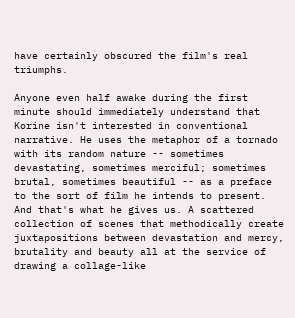have certainly obscured the film's real triumphs.

Anyone even half awake during the first minute should immediately understand that Korine isn't interested in conventional narrative. He uses the metaphor of a tornado with its random nature -- sometimes devastating, sometimes merciful; sometimes brutal, sometimes beautiful -- as a preface to the sort of film he intends to present. And that's what he gives us. A scattered collection of scenes that methodically create juxtapositions between devastation and mercy, brutality and beauty all at the service of drawing a collage-like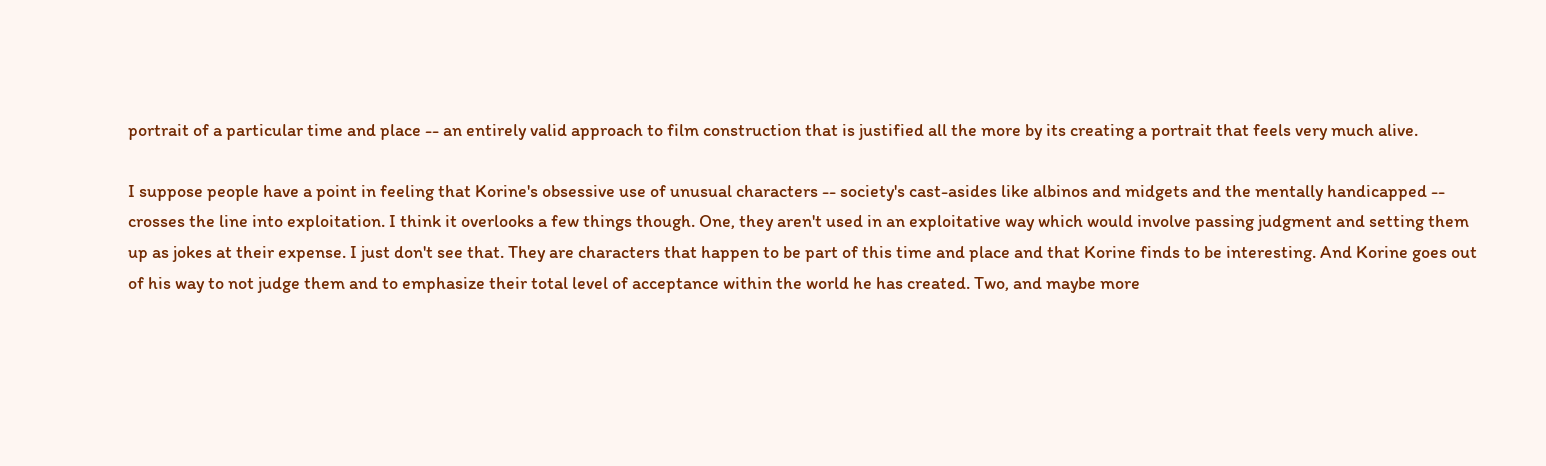portrait of a particular time and place -- an entirely valid approach to film construction that is justified all the more by its creating a portrait that feels very much alive.

I suppose people have a point in feeling that Korine's obsessive use of unusual characters -- society's cast-asides like albinos and midgets and the mentally handicapped -- crosses the line into exploitation. I think it overlooks a few things though. One, they aren't used in an exploitative way which would involve passing judgment and setting them up as jokes at their expense. I just don't see that. They are characters that happen to be part of this time and place and that Korine finds to be interesting. And Korine goes out of his way to not judge them and to emphasize their total level of acceptance within the world he has created. Two, and maybe more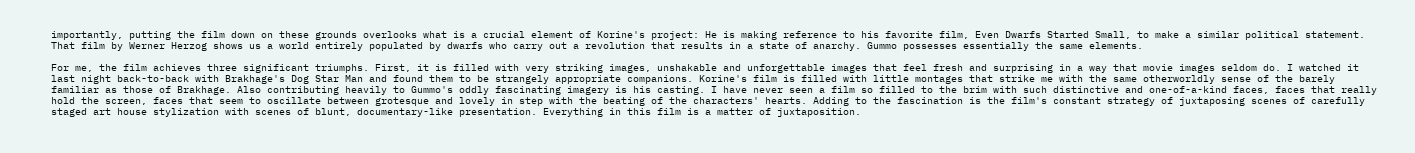importantly, putting the film down on these grounds overlooks what is a crucial element of Korine's project: He is making reference to his favorite film, Even Dwarfs Started Small, to make a similar political statement. That film by Werner Herzog shows us a world entirely populated by dwarfs who carry out a revolution that results in a state of anarchy. Gummo possesses essentially the same elements.

For me, the film achieves three significant triumphs. First, it is filled with very striking images, unshakable and unforgettable images that feel fresh and surprising in a way that movie images seldom do. I watched it last night back-to-back with Brakhage's Dog Star Man and found them to be strangely appropriate companions. Korine's film is filled with little montages that strike me with the same otherworldly sense of the barely familiar as those of Brakhage. Also contributing heavily to Gummo's oddly fascinating imagery is his casting. I have never seen a film so filled to the brim with such distinctive and one-of-a-kind faces, faces that really hold the screen, faces that seem to oscillate between grotesque and lovely in step with the beating of the characters' hearts. Adding to the fascination is the film's constant strategy of juxtaposing scenes of carefully staged art house stylization with scenes of blunt, documentary-like presentation. Everything in this film is a matter of juxtaposition.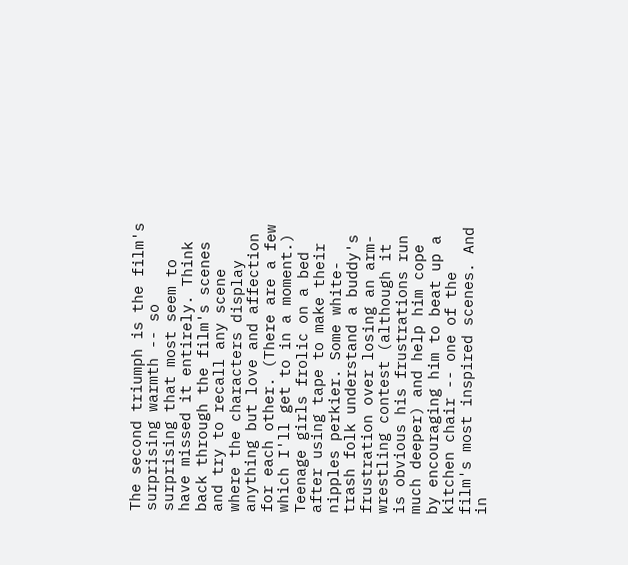The second triumph is the film's surprising warmth -- so surprising that most seem to have missed it entirely. Think back through the film's scenes and try to recall any scene where the characters display anything but love and affection for each other. (There are a few which I'll get to in a moment.) Teenage girls frolic on a bed after using tape to make their nipples perkier. Some white-trash folk understand a buddy's frustration over losing an arm-wrestling contest (although it is obvious his frustrations run much deeper) and help him cope by encouraging him to beat up a kitchen chair -- one of the film's most inspired scenes. And in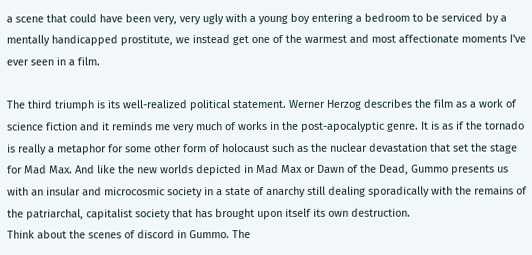a scene that could have been very, very ugly with a young boy entering a bedroom to be serviced by a mentally handicapped prostitute, we instead get one of the warmest and most affectionate moments I've ever seen in a film.

The third triumph is its well-realized political statement. Werner Herzog describes the film as a work of science fiction and it reminds me very much of works in the post-apocalyptic genre. It is as if the tornado is really a metaphor for some other form of holocaust such as the nuclear devastation that set the stage for Mad Max. And like the new worlds depicted in Mad Max or Dawn of the Dead, Gummo presents us with an insular and microcosmic society in a state of anarchy still dealing sporadically with the remains of the patriarchal, capitalist society that has brought upon itself its own destruction.
Think about the scenes of discord in Gummo. The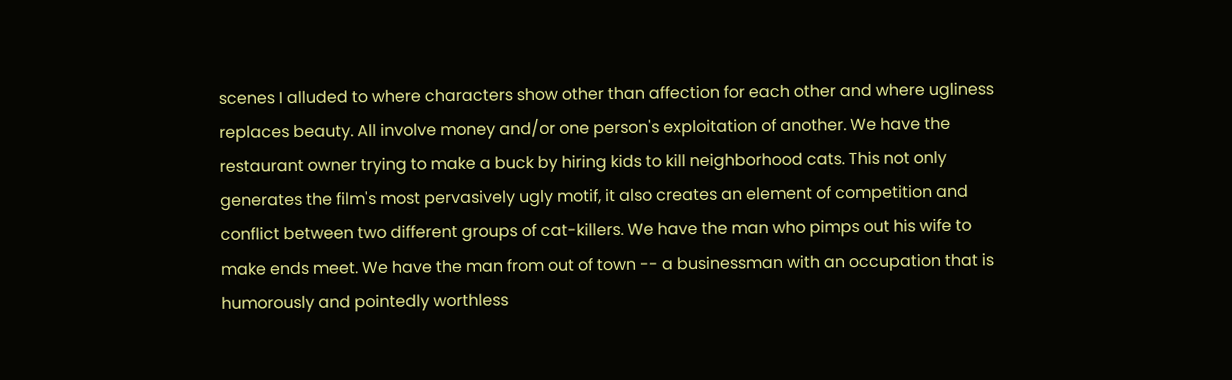scenes I alluded to where characters show other than affection for each other and where ugliness replaces beauty. All involve money and/or one person's exploitation of another. We have the restaurant owner trying to make a buck by hiring kids to kill neighborhood cats. This not only generates the film's most pervasively ugly motif, it also creates an element of competition and conflict between two different groups of cat-killers. We have the man who pimps out his wife to make ends meet. We have the man from out of town -- a businessman with an occupation that is humorously and pointedly worthless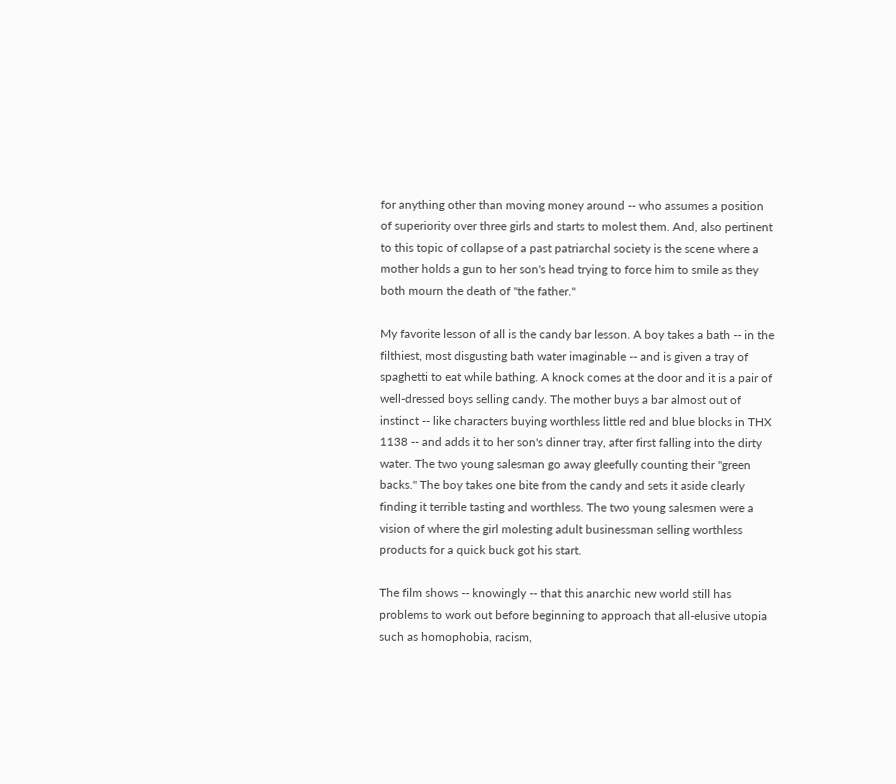for anything other than moving money around -- who assumes a position of superiority over three girls and starts to molest them. And, also pertinent to this topic of collapse of a past patriarchal society is the scene where a mother holds a gun to her son's head trying to force him to smile as they both mourn the death of "the father."

My favorite lesson of all is the candy bar lesson. A boy takes a bath -- in the filthiest, most disgusting bath water imaginable -- and is given a tray of spaghetti to eat while bathing. A knock comes at the door and it is a pair of well-dressed boys selling candy. The mother buys a bar almost out of instinct -- like characters buying worthless little red and blue blocks in THX 1138 -- and adds it to her son's dinner tray, after first falling into the dirty water. The two young salesman go away gleefully counting their "green backs." The boy takes one bite from the candy and sets it aside clearly finding it terrible tasting and worthless. The two young salesmen were a vision of where the girl molesting adult businessman selling worthless products for a quick buck got his start.

The film shows -- knowingly -- that this anarchic new world still has problems to work out before beginning to approach that all-elusive utopia such as homophobia, racism,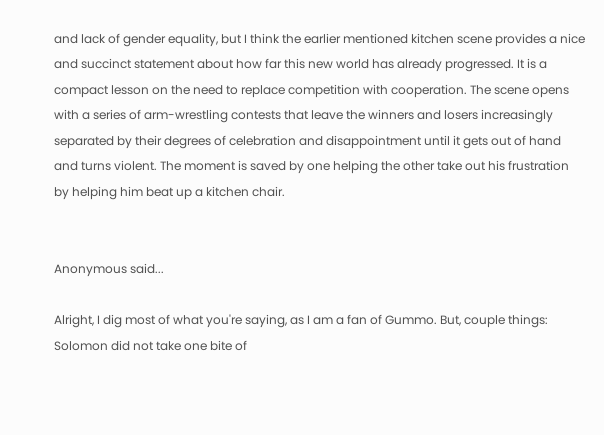and lack of gender equality, but I think the earlier mentioned kitchen scene provides a nice and succinct statement about how far this new world has already progressed. It is a compact lesson on the need to replace competition with cooperation. The scene opens with a series of arm-wrestling contests that leave the winners and losers increasingly separated by their degrees of celebration and disappointment until it gets out of hand and turns violent. The moment is saved by one helping the other take out his frustration by helping him beat up a kitchen chair.


Anonymous said...

Alright, I dig most of what you're saying, as I am a fan of Gummo. But, couple things: Solomon did not take one bite of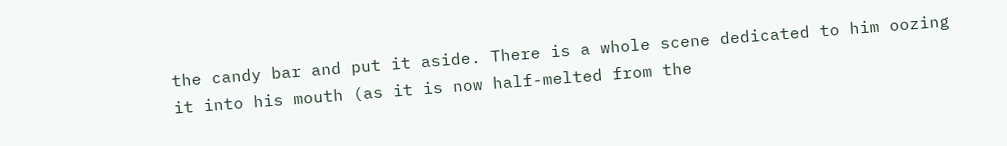the candy bar and put it aside. There is a whole scene dedicated to him oozing it into his mouth (as it is now half-melted from the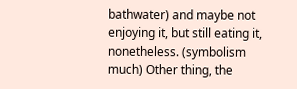bathwater) and maybe not enjoying it, but still eating it, nonetheless. (symbolism much) Other thing, the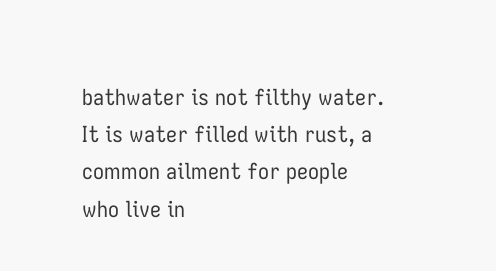bathwater is not filthy water. It is water filled with rust, a common ailment for people who live in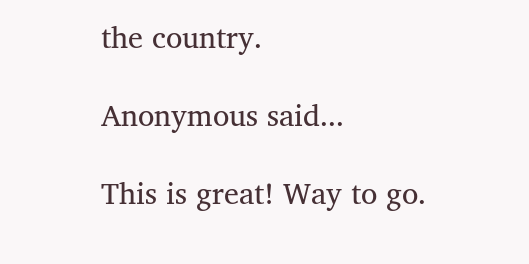the country.

Anonymous said...

This is great! Way to go.